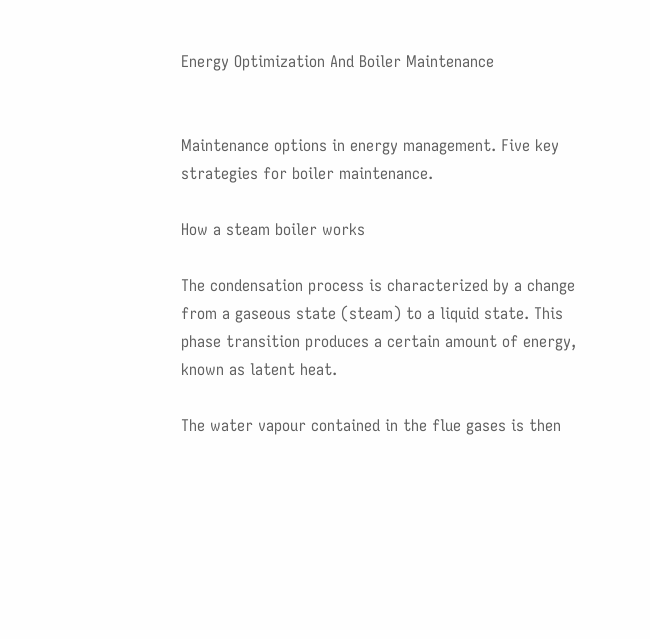Energy Optimization And Boiler Maintenance


Maintenance options in energy management. Five key strategies for boiler maintenance.

How a steam boiler works

The condensation process is characterized by a change from a gaseous state (steam) to a liquid state. This phase transition produces a certain amount of energy, known as latent heat.

The water vapour contained in the flue gases is then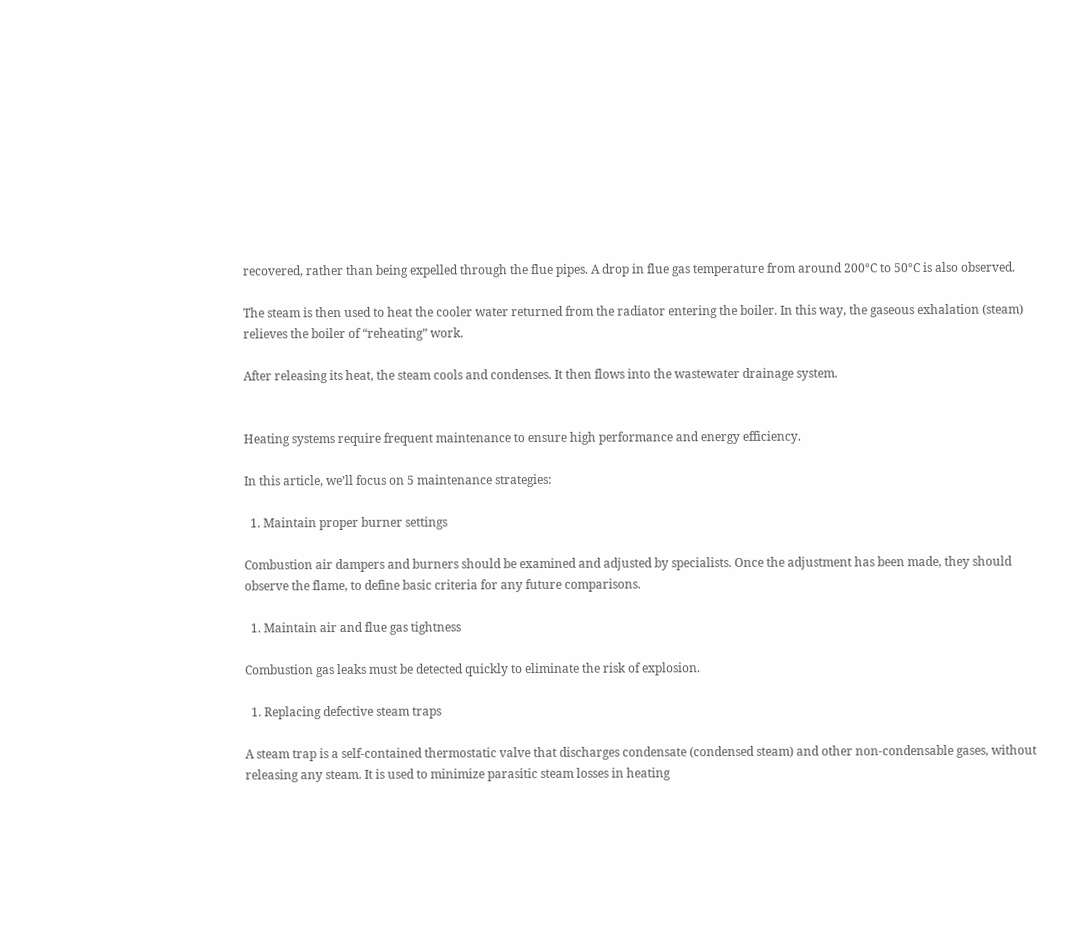recovered, rather than being expelled through the flue pipes. A drop in flue gas temperature from around 200°C to 50°C is also observed.

The steam is then used to heat the cooler water returned from the radiator entering the boiler. In this way, the gaseous exhalation (steam) relieves the boiler of “reheating” work.

After releasing its heat, the steam cools and condenses. It then flows into the wastewater drainage system.


Heating systems require frequent maintenance to ensure high performance and energy efficiency.

In this article, we’ll focus on 5 maintenance strategies:

  1. Maintain proper burner settings

Combustion air dampers and burners should be examined and adjusted by specialists. Once the adjustment has been made, they should observe the flame, to define basic criteria for any future comparisons.

  1. Maintain air and flue gas tightness

Combustion gas leaks must be detected quickly to eliminate the risk of explosion.

  1. Replacing defective steam traps

A steam trap is a self-contained thermostatic valve that discharges condensate (condensed steam) and other non-condensable gases, without releasing any steam. It is used to minimize parasitic steam losses in heating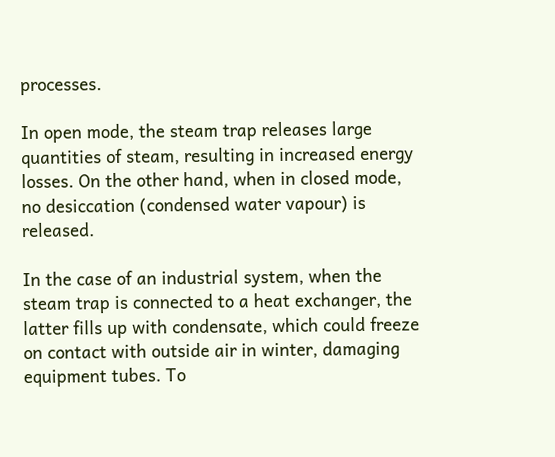processes.

In open mode, the steam trap releases large quantities of steam, resulting in increased energy losses. On the other hand, when in closed mode, no desiccation (condensed water vapour) is released.

In the case of an industrial system, when the steam trap is connected to a heat exchanger, the latter fills up with condensate, which could freeze on contact with outside air in winter, damaging equipment tubes. To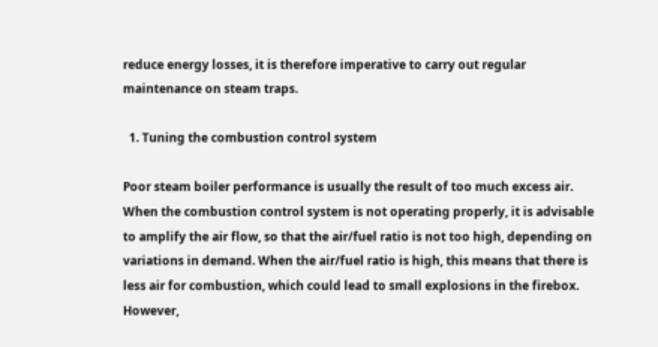reduce energy losses, it is therefore imperative to carry out regular maintenance on steam traps.

  1. Tuning the combustion control system

Poor steam boiler performance is usually the result of too much excess air. When the combustion control system is not operating properly, it is advisable to amplify the air flow, so that the air/fuel ratio is not too high, depending on variations in demand. When the air/fuel ratio is high, this means that there is less air for combustion, which could lead to small explosions in the firebox. However,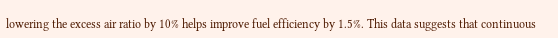lowering the excess air ratio by 10% helps improve fuel efficiency by 1.5%. This data suggests that continuous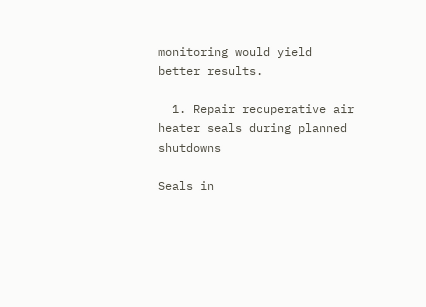monitoring would yield better results.

  1. Repair recuperative air heater seals during planned shutdowns

Seals in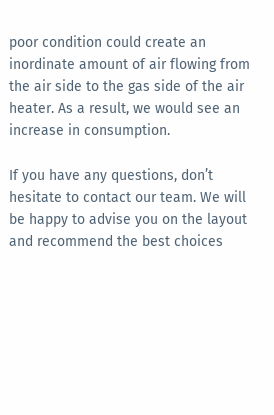poor condition could create an inordinate amount of air flowing from the air side to the gas side of the air heater. As a result, we would see an increase in consumption.

If you have any questions, don’t hesitate to contact our team. We will be happy to advise you on the layout and recommend the best choices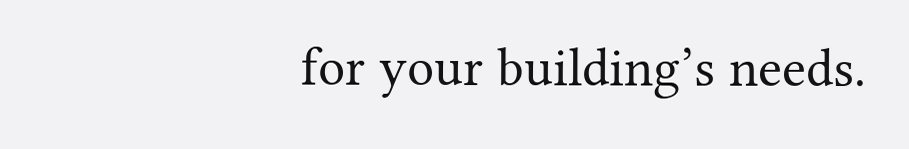for your building’s needs.